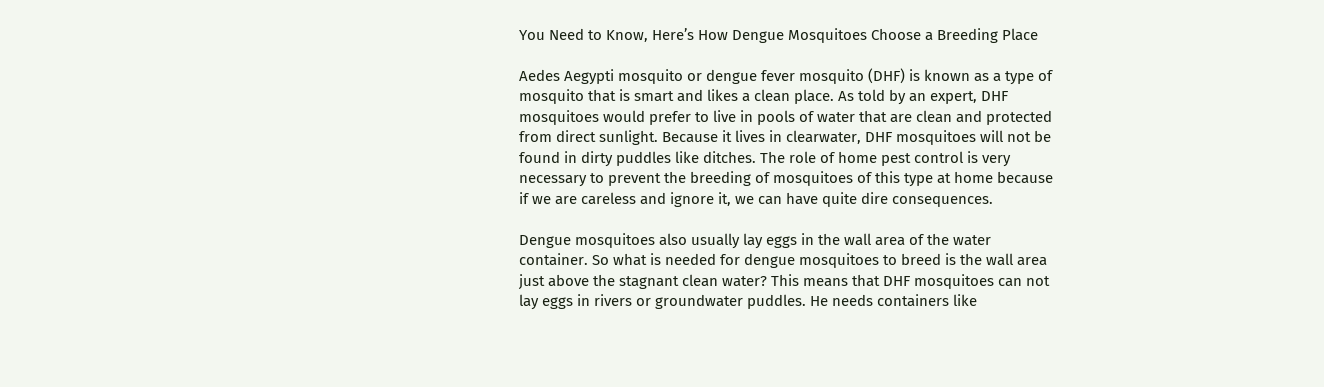You Need to Know, Here’s How Dengue Mosquitoes Choose a Breeding Place

Aedes Aegypti mosquito or dengue fever mosquito (DHF) is known as a type of mosquito that is smart and likes a clean place. As told by an expert, DHF mosquitoes would prefer to live in pools of water that are clean and protected from direct sunlight. Because it lives in clearwater, DHF mosquitoes will not be found in dirty puddles like ditches. The role of home pest control is very necessary to prevent the breeding of mosquitoes of this type at home because if we are careless and ignore it, we can have quite dire consequences.

Dengue mosquitoes also usually lay eggs in the wall area of the water container. So what is needed for dengue mosquitoes to breed is the wall area just above the stagnant clean water? This means that DHF mosquitoes can not lay eggs in rivers or groundwater puddles. He needs containers like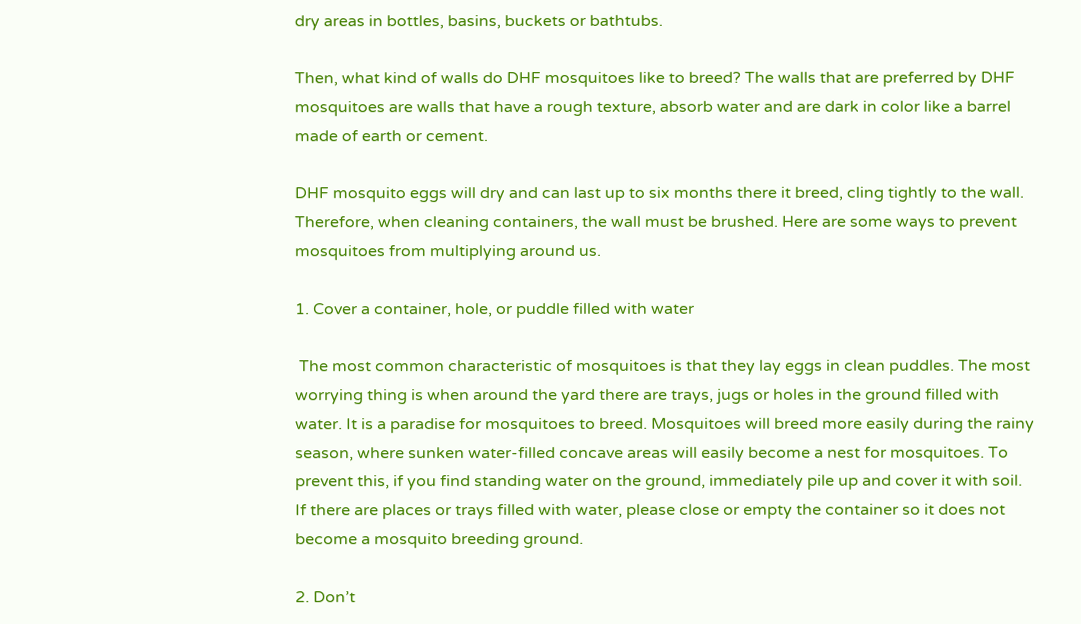dry areas in bottles, basins, buckets or bathtubs.

Then, what kind of walls do DHF mosquitoes like to breed? The walls that are preferred by DHF mosquitoes are walls that have a rough texture, absorb water and are dark in color like a barrel made of earth or cement.

DHF mosquito eggs will dry and can last up to six months there it breed, cling tightly to the wall. Therefore, when cleaning containers, the wall must be brushed. Here are some ways to prevent mosquitoes from multiplying around us.

1. Cover a container, hole, or puddle filled with water

 The most common characteristic of mosquitoes is that they lay eggs in clean puddles. The most worrying thing is when around the yard there are trays, jugs or holes in the ground filled with water. It is a paradise for mosquitoes to breed. Mosquitoes will breed more easily during the rainy season, where sunken water-filled concave areas will easily become a nest for mosquitoes. To prevent this, if you find standing water on the ground, immediately pile up and cover it with soil. If there are places or trays filled with water, please close or empty the container so it does not become a mosquito breeding ground.

2. Don’t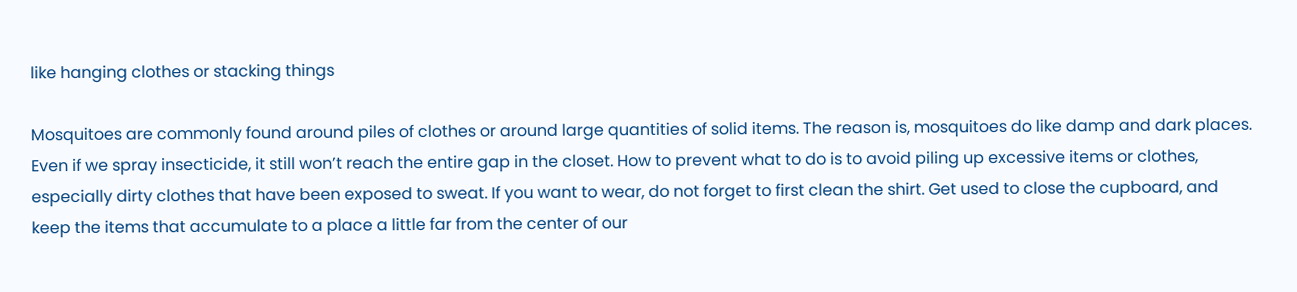like hanging clothes or stacking things

Mosquitoes are commonly found around piles of clothes or around large quantities of solid items. The reason is, mosquitoes do like damp and dark places. Even if we spray insecticide, it still won’t reach the entire gap in the closet. How to prevent what to do is to avoid piling up excessive items or clothes, especially dirty clothes that have been exposed to sweat. If you want to wear, do not forget to first clean the shirt. Get used to close the cupboard, and keep the items that accumulate to a place a little far from the center of our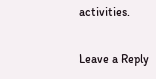activities.

Leave a Reply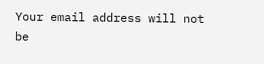Your email address will not be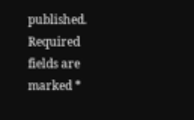published. Required fields are marked *